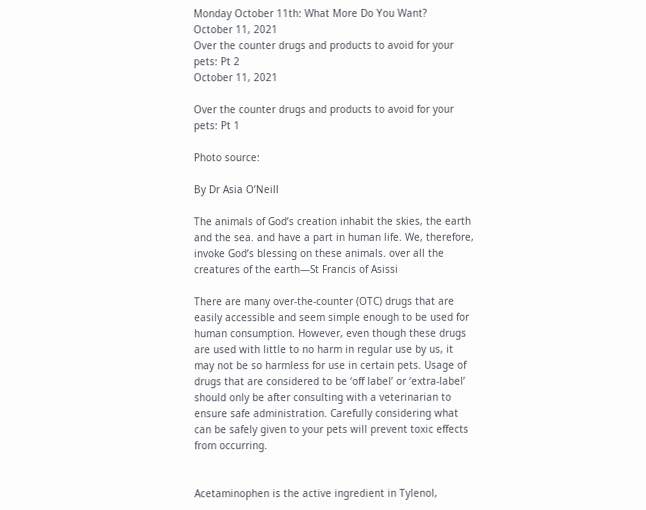Monday October 11th: What More Do You Want?
October 11, 2021
Over the counter drugs and products to avoid for your pets: Pt 2
October 11, 2021

Over the counter drugs and products to avoid for your pets: Pt 1

Photo source:

By Dr Asia O’Neill

The animals of God’s creation inhabit the skies, the earth and the sea. and have a part in human life. We, therefore, invoke God’s blessing on these animals. over all the creatures of the earth—St Francis of Asissi

There are many over-the-counter (OTC) drugs that are easily accessible and seem simple enough to be used for human consumption. However, even though these drugs are used with little to no harm in regular use by us, it may not be so harmless for use in certain pets. Usage of drugs that are considered to be ‘off label’ or ‘extra-label’ should only be after consulting with a veterinarian to ensure safe administration. Carefully considering what can be safely given to your pets will prevent toxic effects from occurring.


Acetaminophen is the active ingredient in Tylenol,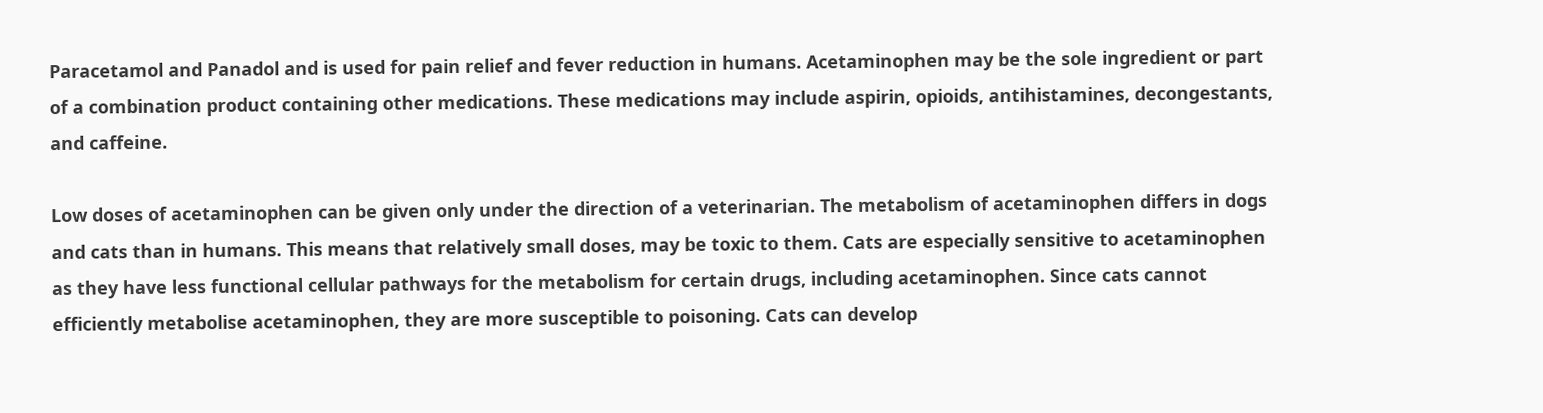Paracetamol and Panadol and is used for pain relief and fever reduction in humans. Acetaminophen may be the sole ingredient or part of a combination product containing other medications. These medications may include aspirin, opioids, antihistamines, decongestants, and caffeine.

Low doses of acetaminophen can be given only under the direction of a veterinarian. The metabolism of acetaminophen differs in dogs and cats than in humans. This means that relatively small doses, may be toxic to them. Cats are especially sensitive to acetaminophen as they have less functional cellular pathways for the metabolism for certain drugs, including acetaminophen. Since cats cannot efficiently metabolise acetaminophen, they are more susceptible to poisoning. Cats can develop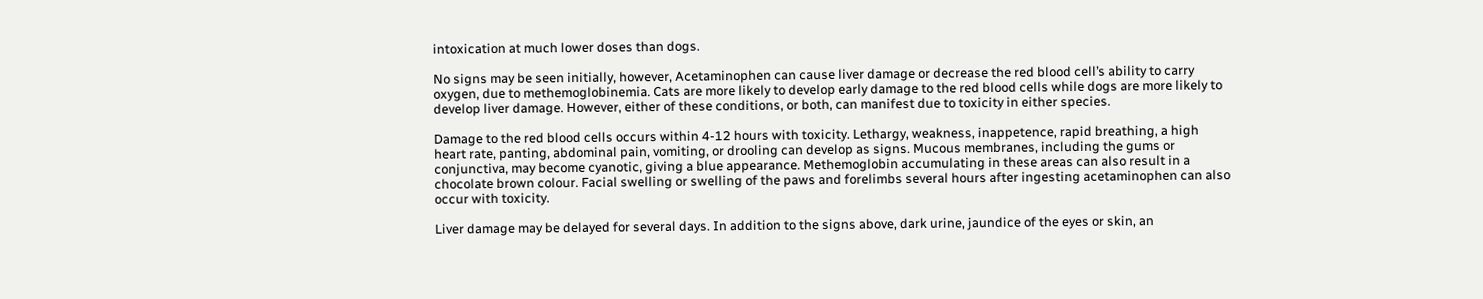intoxication at much lower doses than dogs.

No signs may be seen initially, however, Acetaminophen can cause liver damage or decrease the red blood cell’s ability to carry oxygen, due to methemoglobinemia. Cats are more likely to develop early damage to the red blood cells while dogs are more likely to develop liver damage. However, either of these conditions, or both, can manifest due to toxicity in either species.

Damage to the red blood cells occurs within 4-12 hours with toxicity. Lethargy, weakness, inappetence, rapid breathing, a high heart rate, panting, abdominal pain, vomiting, or drooling can develop as signs. Mucous membranes, including the gums or conjunctiva, may become cyanotic, giving a blue appearance. Methemoglobin accumulating in these areas can also result in a chocolate brown colour. Facial swelling or swelling of the paws and forelimbs several hours after ingesting acetaminophen can also occur with toxicity.

Liver damage may be delayed for several days. In addition to the signs above, dark urine, jaundice of the eyes or skin, an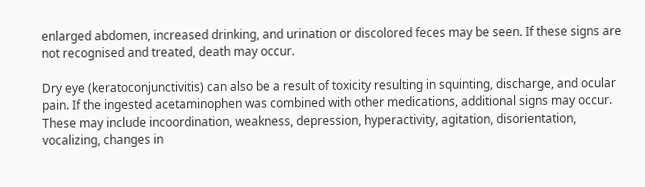enlarged abdomen, increased drinking, and urination or discolored feces may be seen. If these signs are not recognised and treated, death may occur.

Dry eye (keratoconjunctivitis) can also be a result of toxicity resulting in squinting, discharge, and ocular pain. If the ingested acetaminophen was combined with other medications, additional signs may occur. These may include incoordination, weakness, depression, hyperactivity, agitation, disorientation, vocalizing, changes in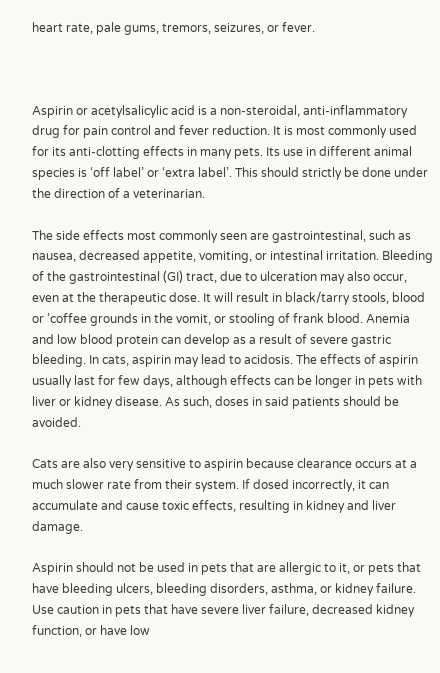heart rate, pale gums, tremors, seizures, or fever.



Aspirin or acetylsalicylic acid is a non-steroidal, anti-inflammatory drug for pain control and fever reduction. It is most commonly used for its anti-clotting effects in many pets. Its use in different animal species is ‘off label’ or ‘extra label’. This should strictly be done under the direction of a veterinarian.

The side effects most commonly seen are gastrointestinal, such as nausea, decreased appetite, vomiting, or intestinal irritation. Bleeding of the gastrointestinal (GI) tract, due to ulceration may also occur, even at the therapeutic dose. It will result in black/tarry stools, blood or ’coffee grounds in the vomit, or stooling of frank blood. Anemia and low blood protein can develop as a result of severe gastric bleeding. In cats, aspirin may lead to acidosis. The effects of aspirin usually last for few days, although effects can be longer in pets with liver or kidney disease. As such, doses in said patients should be avoided.

Cats are also very sensitive to aspirin because clearance occurs at a much slower rate from their system. If dosed incorrectly, it can accumulate and cause toxic effects, resulting in kidney and liver damage.

Aspirin should not be used in pets that are allergic to it, or pets that have bleeding ulcers, bleeding disorders, asthma, or kidney failure. Use caution in pets that have severe liver failure, decreased kidney function, or have low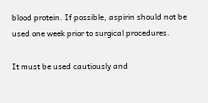blood protein. If possible, aspirin should not be used one week prior to surgical procedures.

It must be used cautiously and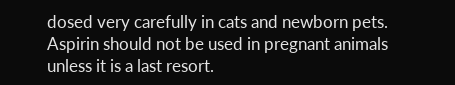dosed very carefully in cats and newborn pets. Aspirin should not be used in pregnant animals unless it is a last resort.